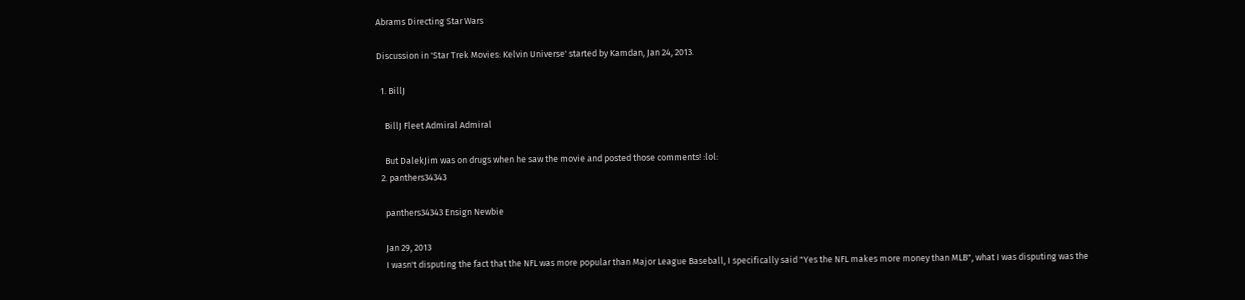Abrams Directing Star Wars

Discussion in 'Star Trek Movies: Kelvin Universe' started by Kamdan, Jan 24, 2013.

  1. BillJ

    BillJ Fleet Admiral Admiral

    But DalekJim was on drugs when he saw the movie and posted those comments! :lol:
  2. panthers34343

    panthers34343 Ensign Newbie

    Jan 29, 2013
    I wasn't disputing the fact that the NFL was more popular than Major League Baseball, I specifically said "Yes the NFL makes more money than MLB", what I was disputing was the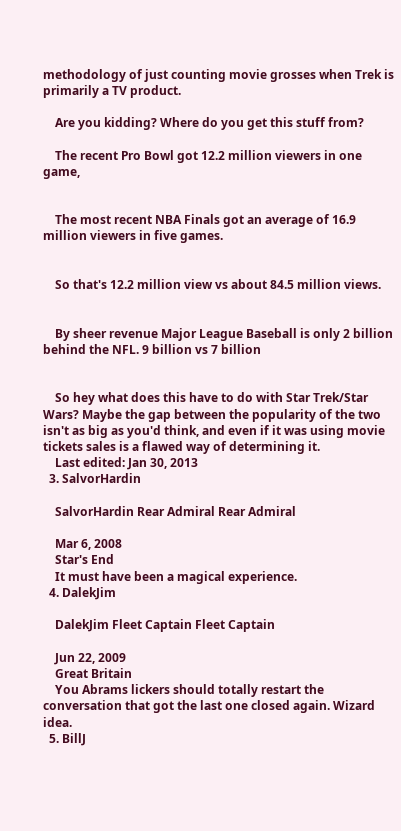methodology of just counting movie grosses when Trek is primarily a TV product.

    Are you kidding? Where do you get this stuff from?

    The recent Pro Bowl got 12.2 million viewers in one game,


    The most recent NBA Finals got an average of 16.9 million viewers in five games.


    So that's 12.2 million view vs about 84.5 million views.


    By sheer revenue Major League Baseball is only 2 billion behind the NFL. 9 billion vs 7 billion


    So hey what does this have to do with Star Trek/Star Wars? Maybe the gap between the popularity of the two isn't as big as you'd think, and even if it was using movie tickets sales is a flawed way of determining it.
    Last edited: Jan 30, 2013
  3. SalvorHardin

    SalvorHardin Rear Admiral Rear Admiral

    Mar 6, 2008
    Star's End
    It must have been a magical experience.
  4. DalekJim

    DalekJim Fleet Captain Fleet Captain

    Jun 22, 2009
    Great Britain
    You Abrams lickers should totally restart the conversation that got the last one closed again. Wizard idea.
  5. BillJ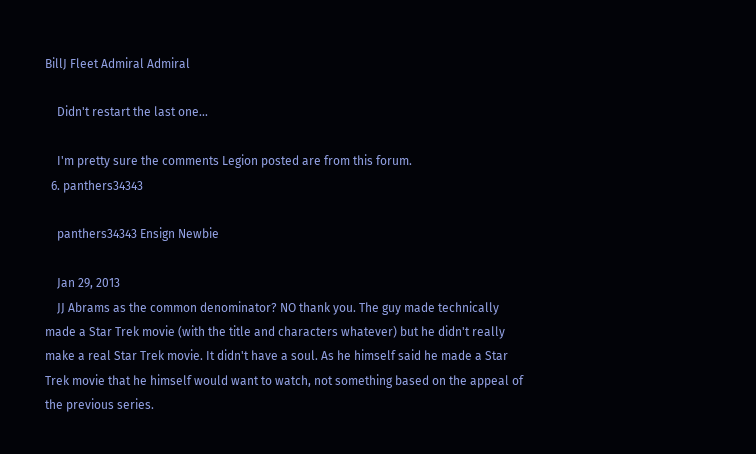BillJ Fleet Admiral Admiral

    Didn't restart the last one...

    I'm pretty sure the comments Legion posted are from this forum.
  6. panthers34343

    panthers34343 Ensign Newbie

    Jan 29, 2013
    JJ Abrams as the common denominator? NO thank you. The guy made technically made a Star Trek movie (with the title and characters whatever) but he didn't really make a real Star Trek movie. It didn't have a soul. As he himself said he made a Star Trek movie that he himself would want to watch, not something based on the appeal of the previous series.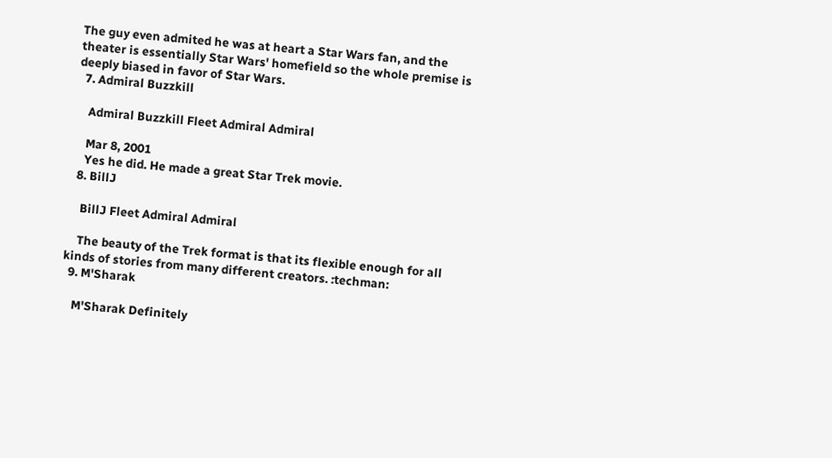The guy even admited he was at heart a Star Wars fan, and the theater is essentially Star Wars' homefield so the whole premise is deeply biased in favor of Star Wars.
  7. Admiral Buzzkill

    Admiral Buzzkill Fleet Admiral Admiral

    Mar 8, 2001
    Yes he did. He made a great Star Trek movie.
  8. BillJ

    BillJ Fleet Admiral Admiral

    The beauty of the Trek format is that its flexible enough for all kinds of stories from many different creators. :techman:
  9. M'Sharak

    M'Sharak Definitely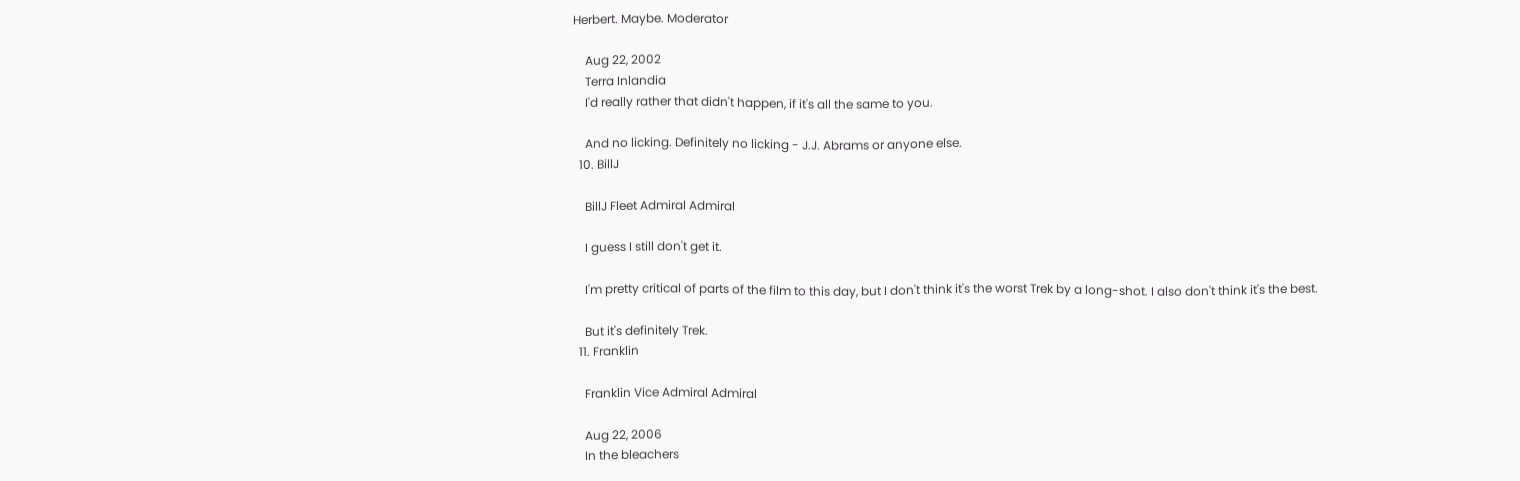Herbert. Maybe. Moderator

    Aug 22, 2002
    Terra Inlandia
    I'd really rather that didn't happen, if it's all the same to you.

    And no licking. Definitely no licking - J.J. Abrams or anyone else.
  10. BillJ

    BillJ Fleet Admiral Admiral

    I guess I still don't get it.

    I'm pretty critical of parts of the film to this day, but I don't think it's the worst Trek by a long-shot. I also don't think it's the best.

    But it's definitely Trek.
  11. Franklin

    Franklin Vice Admiral Admiral

    Aug 22, 2006
    In the bleachers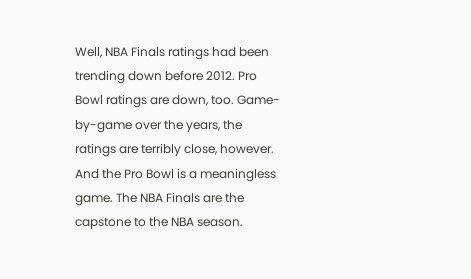Well, NBA Finals ratings had been trending down before 2012. Pro Bowl ratings are down, too. Game-by-game over the years, the ratings are terribly close, however. And the Pro Bowl is a meaningless game. The NBA Finals are the capstone to the NBA season.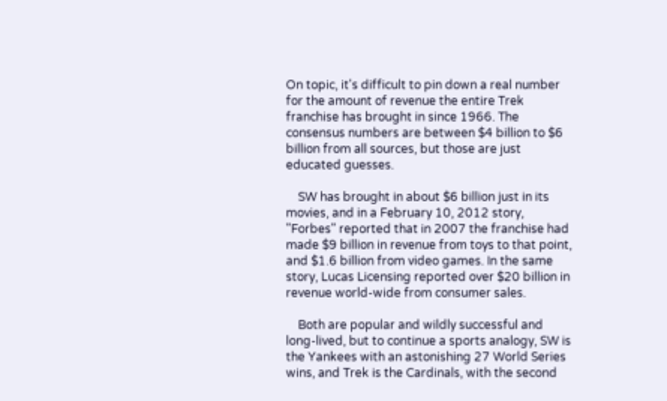On topic, it's difficult to pin down a real number for the amount of revenue the entire Trek franchise has brought in since 1966. The consensus numbers are between $4 billion to $6 billion from all sources, but those are just educated guesses.

    SW has brought in about $6 billion just in its movies, and in a February 10, 2012 story, "Forbes" reported that in 2007 the franchise had made $9 billion in revenue from toys to that point, and $1.6 billion from video games. In the same story, Lucas Licensing reported over $20 billion in revenue world-wide from consumer sales.

    Both are popular and wildly successful and long-lived, but to continue a sports analogy, SW is the Yankees with an astonishing 27 World Series wins, and Trek is the Cardinals, with the second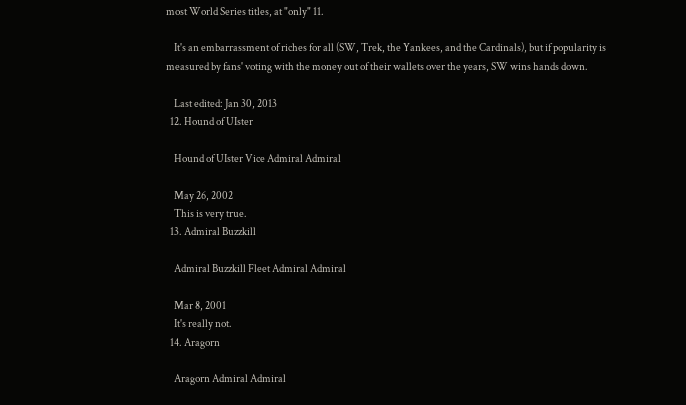most World Series titles, at "only" 11.

    It's an embarrassment of riches for all (SW, Trek, the Yankees, and the Cardinals), but if popularity is measured by fans' voting with the money out of their wallets over the years, SW wins hands down.

    Last edited: Jan 30, 2013
  12. Hound of UIster

    Hound of UIster Vice Admiral Admiral

    May 26, 2002
    This is very true.
  13. Admiral Buzzkill

    Admiral Buzzkill Fleet Admiral Admiral

    Mar 8, 2001
    It's really not.
  14. Aragorn

    Aragorn Admiral Admiral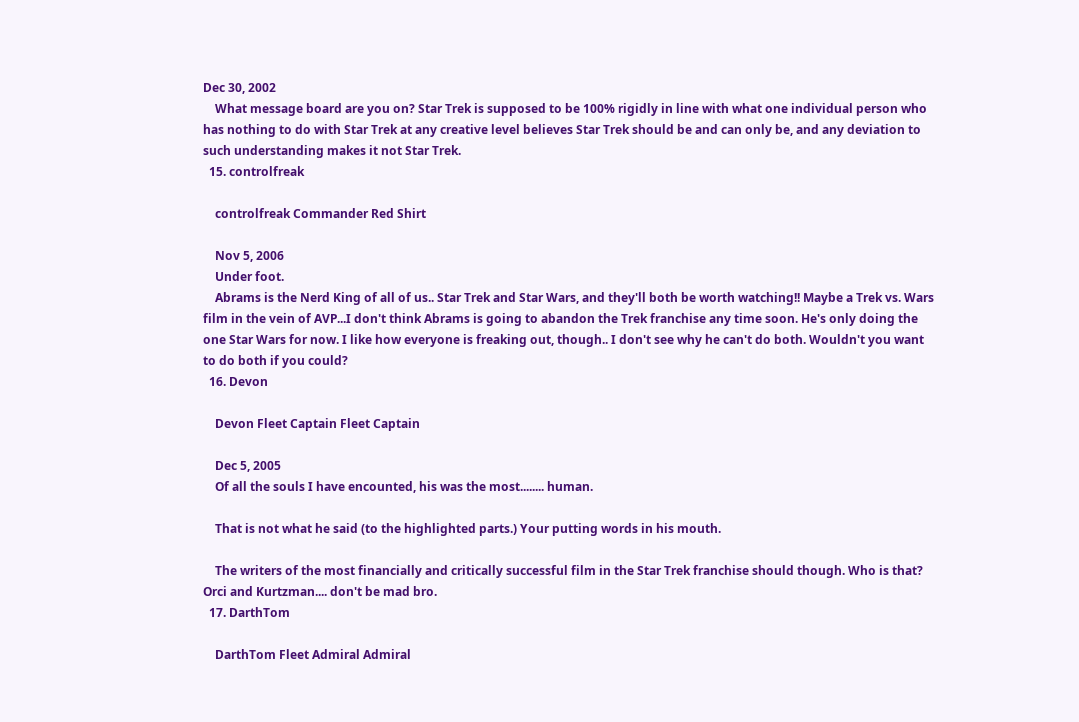Dec 30, 2002
    What message board are you on? Star Trek is supposed to be 100% rigidly in line with what one individual person who has nothing to do with Star Trek at any creative level believes Star Trek should be and can only be, and any deviation to such understanding makes it not Star Trek.
  15. controlfreak

    controlfreak Commander Red Shirt

    Nov 5, 2006
    Under foot.
    Abrams is the Nerd King of all of us.. Star Trek and Star Wars, and they'll both be worth watching!! Maybe a Trek vs. Wars film in the vein of AVP...I don't think Abrams is going to abandon the Trek franchise any time soon. He's only doing the one Star Wars for now. I like how everyone is freaking out, though.. I don't see why he can't do both. Wouldn't you want to do both if you could?
  16. Devon

    Devon Fleet Captain Fleet Captain

    Dec 5, 2005
    Of all the souls I have encounted, his was the most........ human.

    That is not what he said (to the highlighted parts.) Your putting words in his mouth.

    The writers of the most financially and critically successful film in the Star Trek franchise should though. Who is that? Orci and Kurtzman.... don't be mad bro.
  17. DarthTom

    DarthTom Fleet Admiral Admiral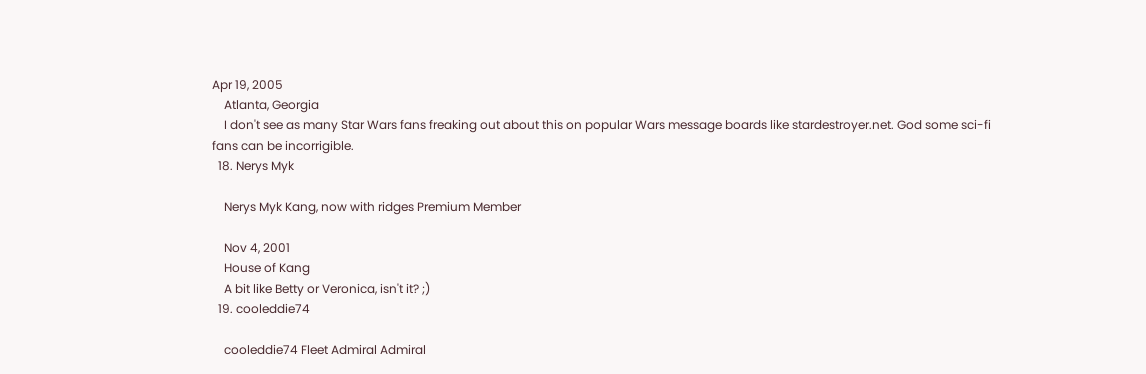Apr 19, 2005
    Atlanta, Georgia
    I don't see as many Star Wars fans freaking out about this on popular Wars message boards like stardestroyer.net. God some sci-fi fans can be incorrigible.
  18. Nerys Myk

    Nerys Myk Kang, now with ridges Premium Member

    Nov 4, 2001
    House of Kang
    A bit like Betty or Veronica, isn't it? ;)
  19. cooleddie74

    cooleddie74 Fleet Admiral Admiral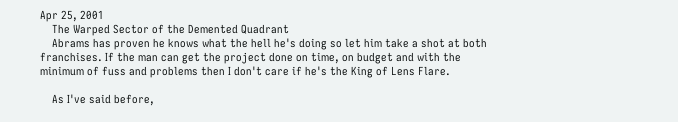Apr 25, 2001
    The Warped Sector of the Demented Quadrant
    Abrams has proven he knows what the hell he's doing so let him take a shot at both franchises. If the man can get the project done on time, on budget and with the minimum of fuss and problems then I don't care if he's the King of Lens Flare.

    As I've said before,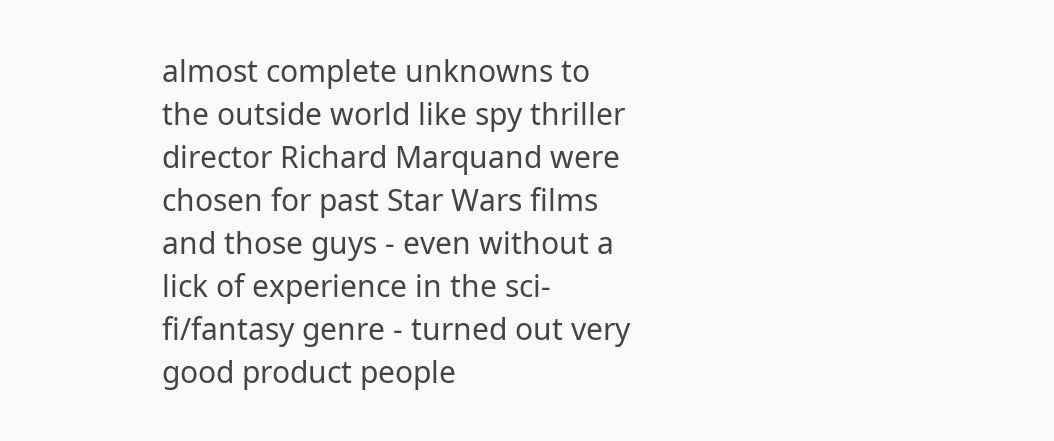almost complete unknowns to the outside world like spy thriller director Richard Marquand were chosen for past Star Wars films and those guys - even without a lick of experience in the sci-fi/fantasy genre - turned out very good product people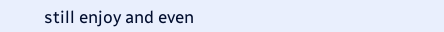still enjoy and even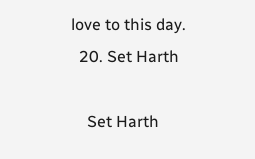love to this day.
  20. Set Harth

    Set Harth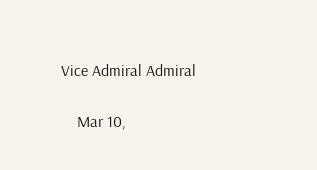Vice Admiral Admiral

    Mar 10,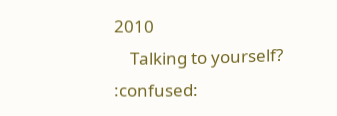2010
    Talking to yourself? :confused: